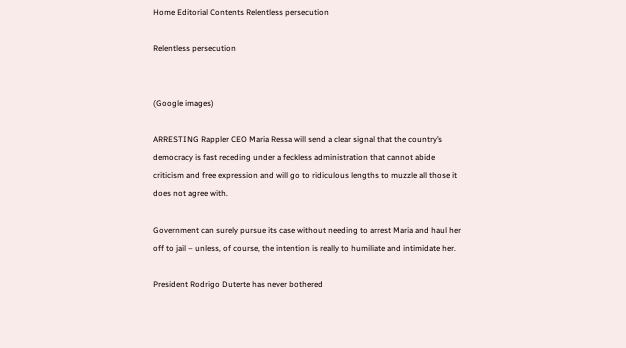Home Editorial Contents Relentless persecution

Relentless persecution


(Google images)

ARRESTING Rappler CEO Maria Ressa will send a clear signal that the country’s democracy is fast receding under a feckless administration that cannot abide criticism and free expression and will go to ridiculous lengths to muzzle all those it does not agree with.

Government can surely pursue its case without needing to arrest Maria and haul her off to jail – unless, of course, the intention is really to humiliate and intimidate her.

President Rodrigo Duterte has never bothered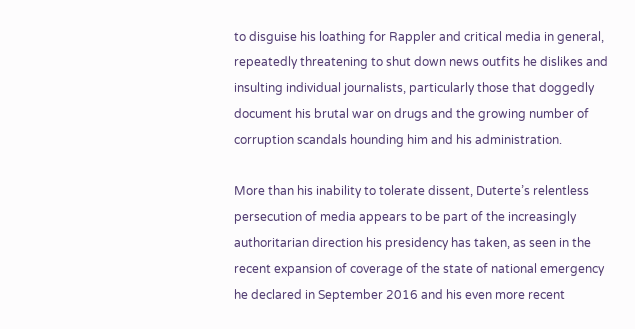to disguise his loathing for Rappler and critical media in general, repeatedly threatening to shut down news outfits he dislikes and insulting individual journalists, particularly those that doggedly document his brutal war on drugs and the growing number of corruption scandals hounding him and his administration.

More than his inability to tolerate dissent, Duterte’s relentless persecution of media appears to be part of the increasingly authoritarian direction his presidency has taken, as seen in the recent expansion of coverage of the state of national emergency he declared in September 2016 and his even more recent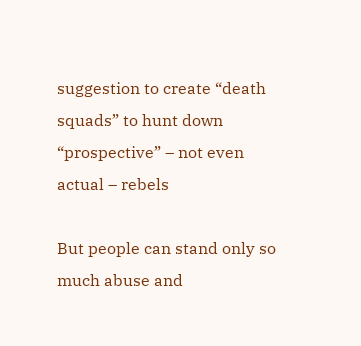suggestion to create “death squads” to hunt down “prospective” – not even actual – rebels

But people can stand only so much abuse and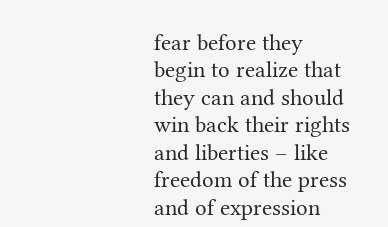fear before they begin to realize that they can and should win back their rights and liberties – like freedom of the press and of expression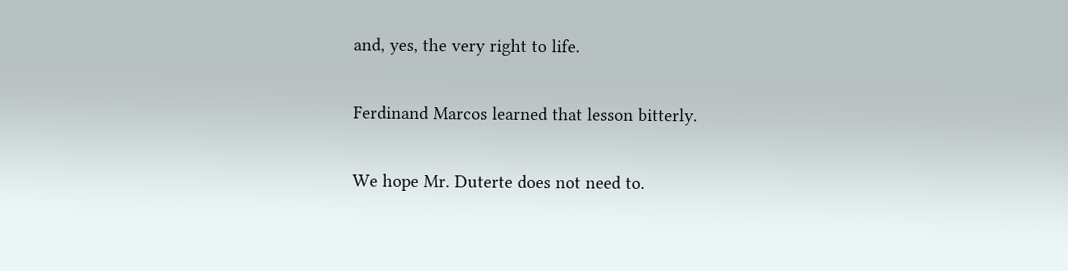and, yes, the very right to life.

Ferdinand Marcos learned that lesson bitterly.

We hope Mr. Duterte does not need to.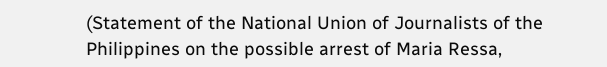(Statement of the National Union of Journalists of the Philippines on the possible arrest of Maria Ressa,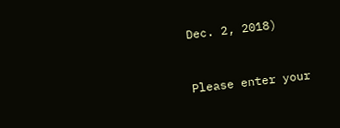Dec. 2, 2018)


Please enter your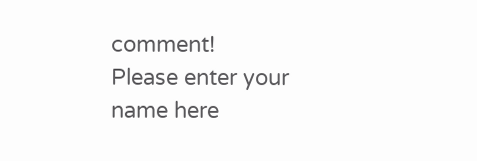comment!
Please enter your name here